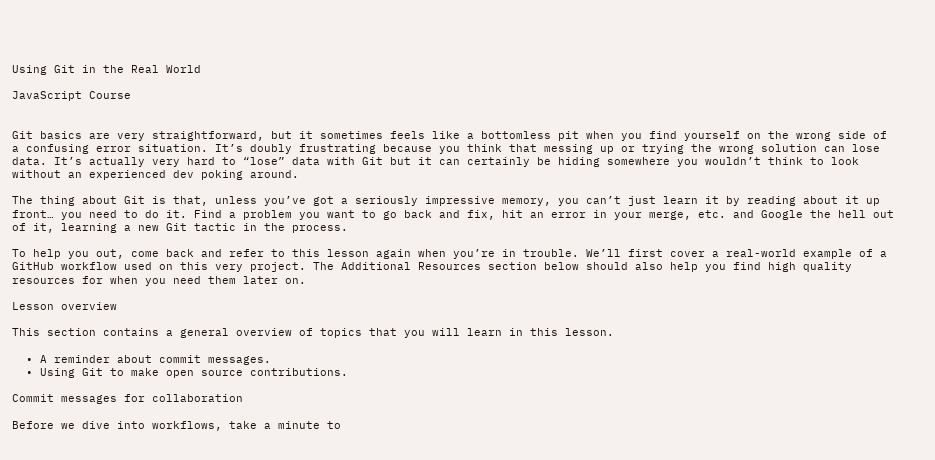Using Git in the Real World

JavaScript Course


Git basics are very straightforward, but it sometimes feels like a bottomless pit when you find yourself on the wrong side of a confusing error situation. It’s doubly frustrating because you think that messing up or trying the wrong solution can lose data. It’s actually very hard to “lose” data with Git but it can certainly be hiding somewhere you wouldn’t think to look without an experienced dev poking around.

The thing about Git is that, unless you’ve got a seriously impressive memory, you can’t just learn it by reading about it up front… you need to do it. Find a problem you want to go back and fix, hit an error in your merge, etc. and Google the hell out of it, learning a new Git tactic in the process.

To help you out, come back and refer to this lesson again when you’re in trouble. We’ll first cover a real-world example of a GitHub workflow used on this very project. The Additional Resources section below should also help you find high quality resources for when you need them later on.

Lesson overview

This section contains a general overview of topics that you will learn in this lesson.

  • A reminder about commit messages.
  • Using Git to make open source contributions.

Commit messages for collaboration

Before we dive into workflows, take a minute to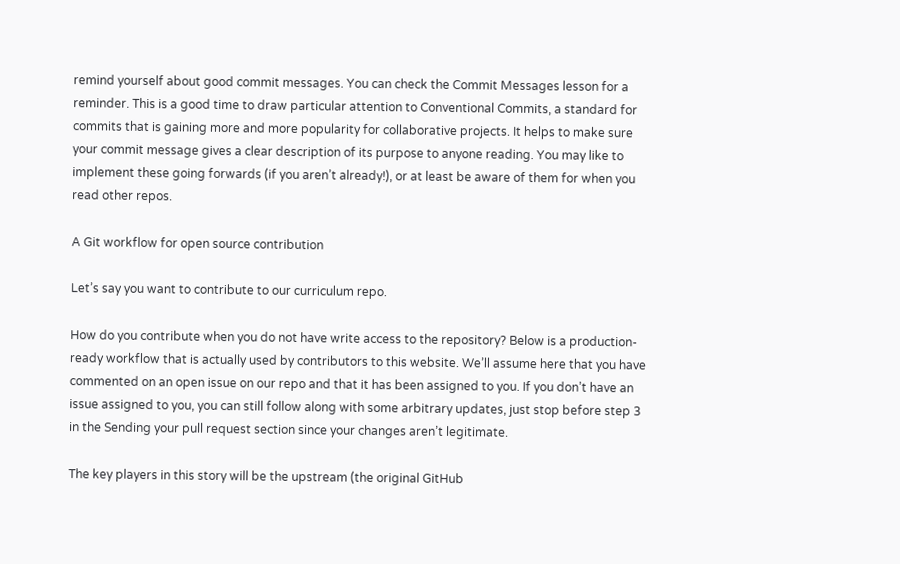remind yourself about good commit messages. You can check the Commit Messages lesson for a reminder. This is a good time to draw particular attention to Conventional Commits, a standard for commits that is gaining more and more popularity for collaborative projects. It helps to make sure your commit message gives a clear description of its purpose to anyone reading. You may like to implement these going forwards (if you aren’t already!), or at least be aware of them for when you read other repos.

A Git workflow for open source contribution

Let’s say you want to contribute to our curriculum repo.

How do you contribute when you do not have write access to the repository? Below is a production-ready workflow that is actually used by contributors to this website. We’ll assume here that you have commented on an open issue on our repo and that it has been assigned to you. If you don’t have an issue assigned to you, you can still follow along with some arbitrary updates, just stop before step 3 in the Sending your pull request section since your changes aren’t legitimate.

The key players in this story will be the upstream (the original GitHub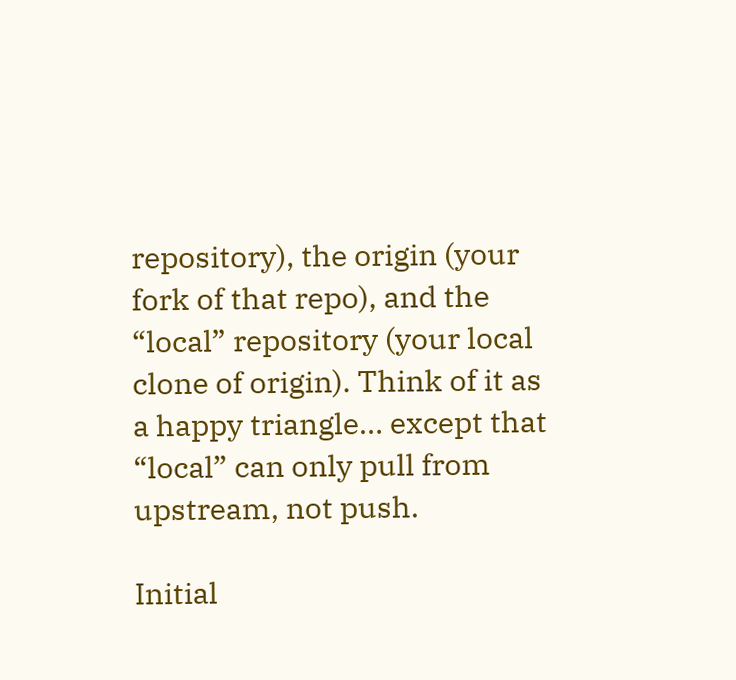repository), the origin (your fork of that repo), and the “local” repository (your local clone of origin). Think of it as a happy triangle… except that “local” can only pull from upstream, not push.

Initial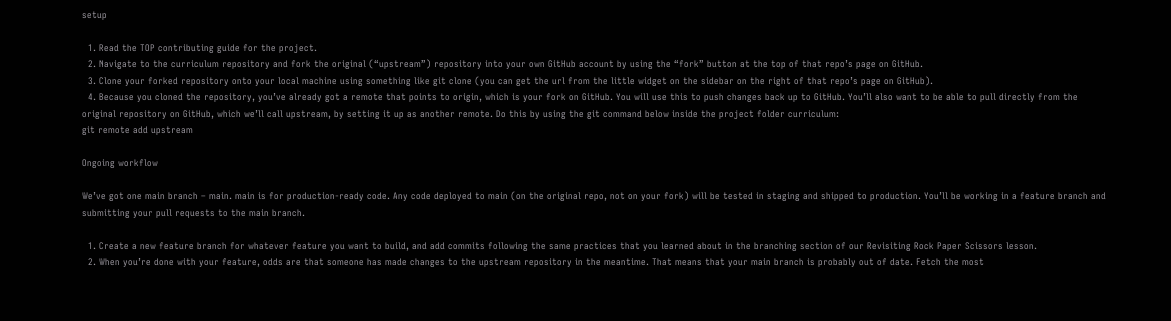setup

  1. Read the TOP contributing guide for the project.
  2. Navigate to the curriculum repository and fork the original (“upstream”) repository into your own GitHub account by using the “fork” button at the top of that repo’s page on GitHub.
  3. Clone your forked repository onto your local machine using something like git clone (you can get the url from the little widget on the sidebar on the right of that repo’s page on GitHub).
  4. Because you cloned the repository, you’ve already got a remote that points to origin, which is your fork on GitHub. You will use this to push changes back up to GitHub. You’ll also want to be able to pull directly from the original repository on GitHub, which we’ll call upstream, by setting it up as another remote. Do this by using the git command below inside the project folder curriculum:
git remote add upstream

Ongoing workflow

We’ve got one main branch – main. main is for production-ready code. Any code deployed to main (on the original repo, not on your fork) will be tested in staging and shipped to production. You’ll be working in a feature branch and submitting your pull requests to the main branch.

  1. Create a new feature branch for whatever feature you want to build, and add commits following the same practices that you learned about in the branching section of our Revisiting Rock Paper Scissors lesson.
  2. When you’re done with your feature, odds are that someone has made changes to the upstream repository in the meantime. That means that your main branch is probably out of date. Fetch the most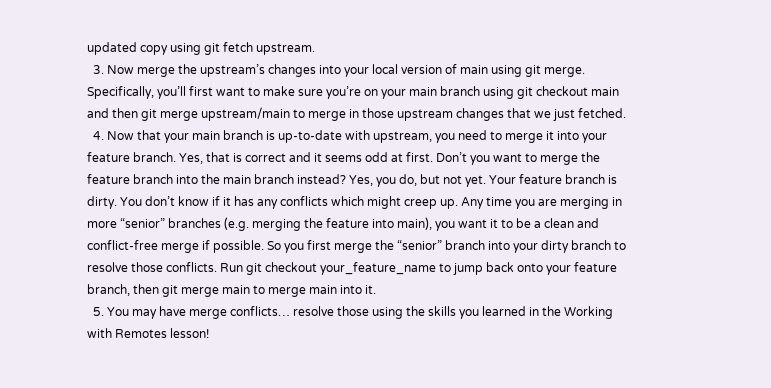updated copy using git fetch upstream.
  3. Now merge the upstream’s changes into your local version of main using git merge. Specifically, you’ll first want to make sure you’re on your main branch using git checkout main and then git merge upstream/main to merge in those upstream changes that we just fetched.
  4. Now that your main branch is up-to-date with upstream, you need to merge it into your feature branch. Yes, that is correct and it seems odd at first. Don’t you want to merge the feature branch into the main branch instead? Yes, you do, but not yet. Your feature branch is dirty. You don’t know if it has any conflicts which might creep up. Any time you are merging in more “senior” branches (e.g. merging the feature into main), you want it to be a clean and conflict-free merge if possible. So you first merge the “senior” branch into your dirty branch to resolve those conflicts. Run git checkout your_feature_name to jump back onto your feature branch, then git merge main to merge main into it.
  5. You may have merge conflicts… resolve those using the skills you learned in the Working with Remotes lesson!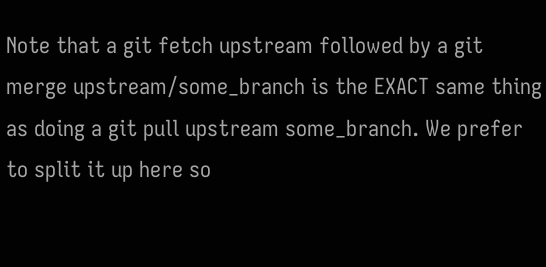Note that a git fetch upstream followed by a git merge upstream/some_branch is the EXACT same thing as doing a git pull upstream some_branch. We prefer to split it up here so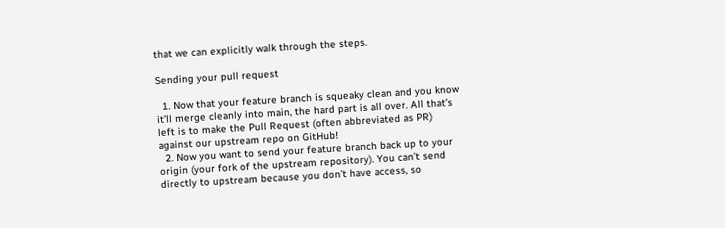that we can explicitly walk through the steps.

Sending your pull request

  1. Now that your feature branch is squeaky clean and you know it’ll merge cleanly into main, the hard part is all over. All that’s left is to make the Pull Request (often abbreviated as PR) against our upstream repo on GitHub!
  2. Now you want to send your feature branch back up to your origin (your fork of the upstream repository). You can’t send directly to upstream because you don’t have access, so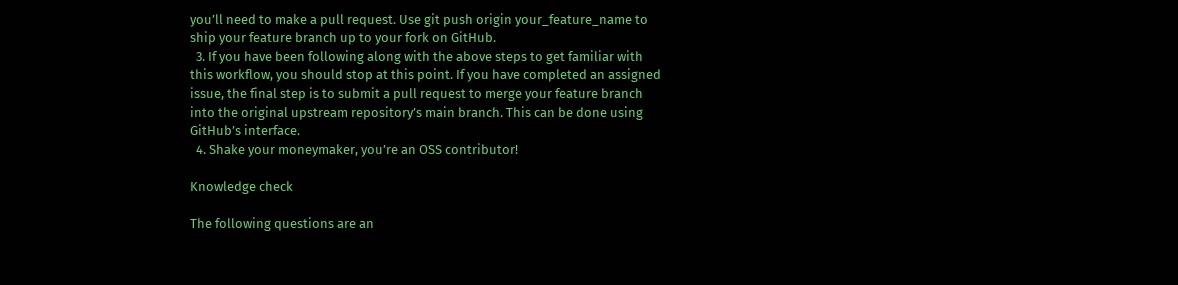you’ll need to make a pull request. Use git push origin your_feature_name to ship your feature branch up to your fork on GitHub.
  3. If you have been following along with the above steps to get familiar with this workflow, you should stop at this point. If you have completed an assigned issue, the final step is to submit a pull request to merge your feature branch into the original upstream repository’s main branch. This can be done using GitHub’s interface.
  4. Shake your moneymaker, you’re an OSS contributor!

Knowledge check

The following questions are an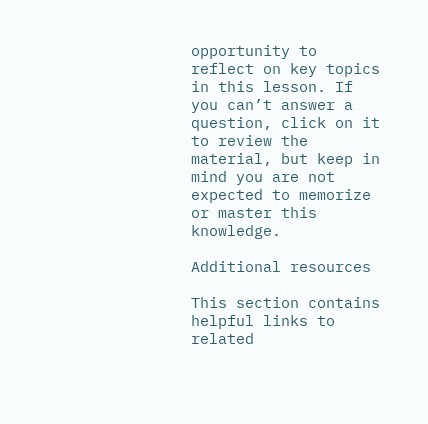opportunity to reflect on key topics in this lesson. If you can’t answer a question, click on it to review the material, but keep in mind you are not expected to memorize or master this knowledge.

Additional resources

This section contains helpful links to related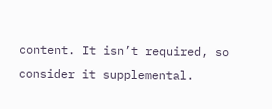content. It isn’t required, so consider it supplemental.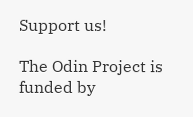Support us!

The Odin Project is funded by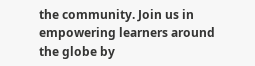the community. Join us in empowering learners around the globe by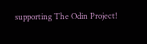supporting The Odin Project!